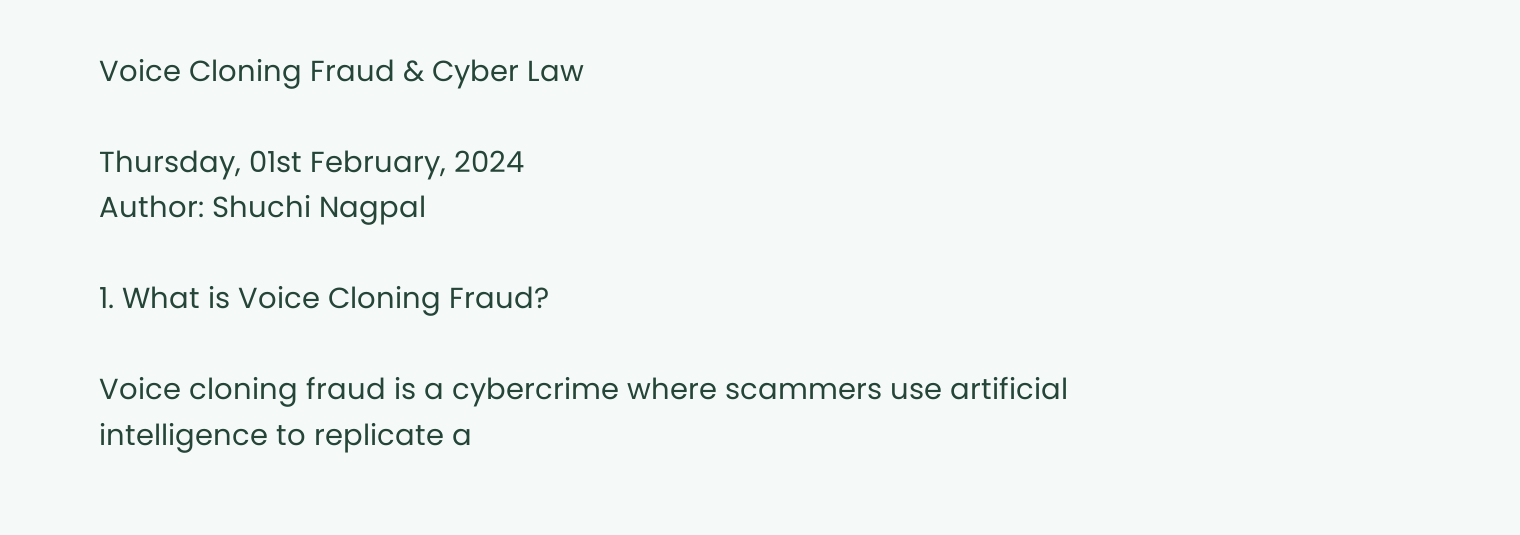Voice Cloning Fraud & Cyber Law

Thursday, 01st February, 2024
Author: Shuchi Nagpal

1. What is Voice Cloning Fraud?

Voice cloning fraud is a cybercrime where scammers use artificial intelligence to replicate a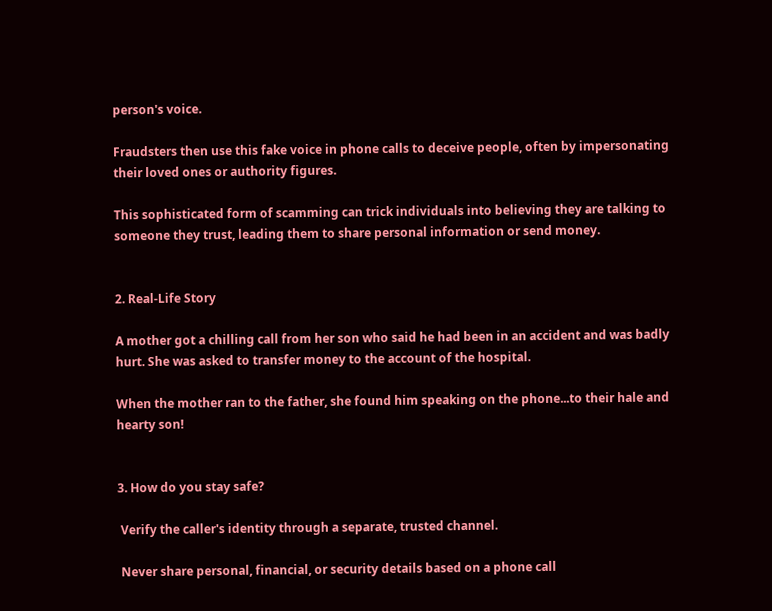person's voice.

Fraudsters then use this fake voice in phone calls to deceive people, often by impersonating their loved ones or authority figures.

This sophisticated form of scamming can trick individuals into believing they are talking to someone they trust, leading them to share personal information or send money.


2. Real-Life Story

A mother got a chilling call from her son who said he had been in an accident and was badly hurt. She was asked to transfer money to the account of the hospital.

When the mother ran to the father, she found him speaking on the phone...to their hale and hearty son!


3. How do you stay safe?

 Verify the caller's identity through a separate, trusted channel.

 Never share personal, financial, or security details based on a phone call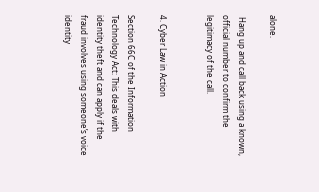alone.

 Hang up and call back using a known, official number to confirm the legitimacy of the call.


4. Cyber Law in Action

Section 66C of the Information Technology Act: This deals with identity theft and can apply if the fraud involves using someone’s voice identity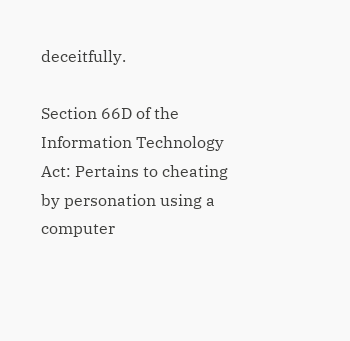deceitfully.

Section 66D of the Information Technology Act: Pertains to cheating by personation using a computer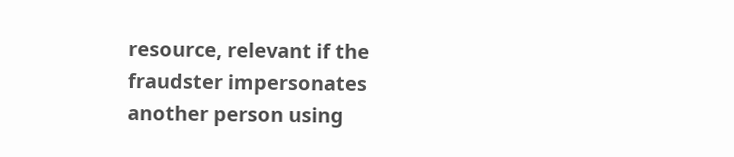resource, relevant if the fraudster impersonates another person using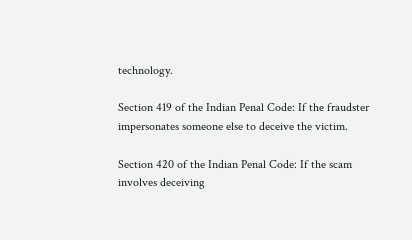technology.

Section 419 of the Indian Penal Code: If the fraudster impersonates someone else to deceive the victim.

Section 420 of the Indian Penal Code: If the scam involves deceiving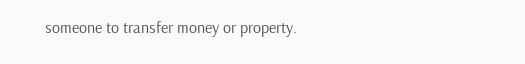someone to transfer money or property.